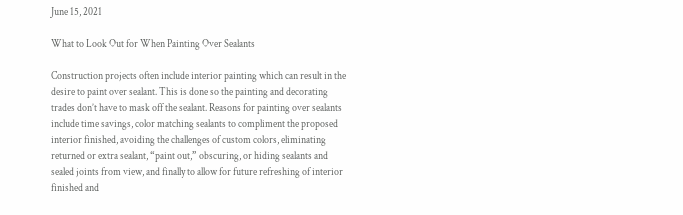June 15, 2021

What to Look Out for When Painting Over Sealants

Construction projects often include interior painting which can result in the desire to paint over sealant. This is done so the painting and decorating trades don’t have to mask off the sealant. Reasons for painting over sealants include time savings, color matching sealants to compliment the proposed interior finished, avoiding the challenges of custom colors, eliminating returned or extra sealant, “paint out,” obscuring, or hiding sealants and sealed joints from view, and finally to allow for future refreshing of interior finished and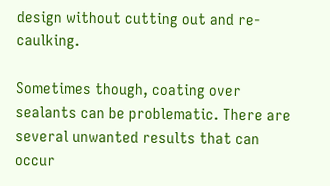design without cutting out and re-caulking.

Sometimes though, coating over sealants can be problematic. There are several unwanted results that can occur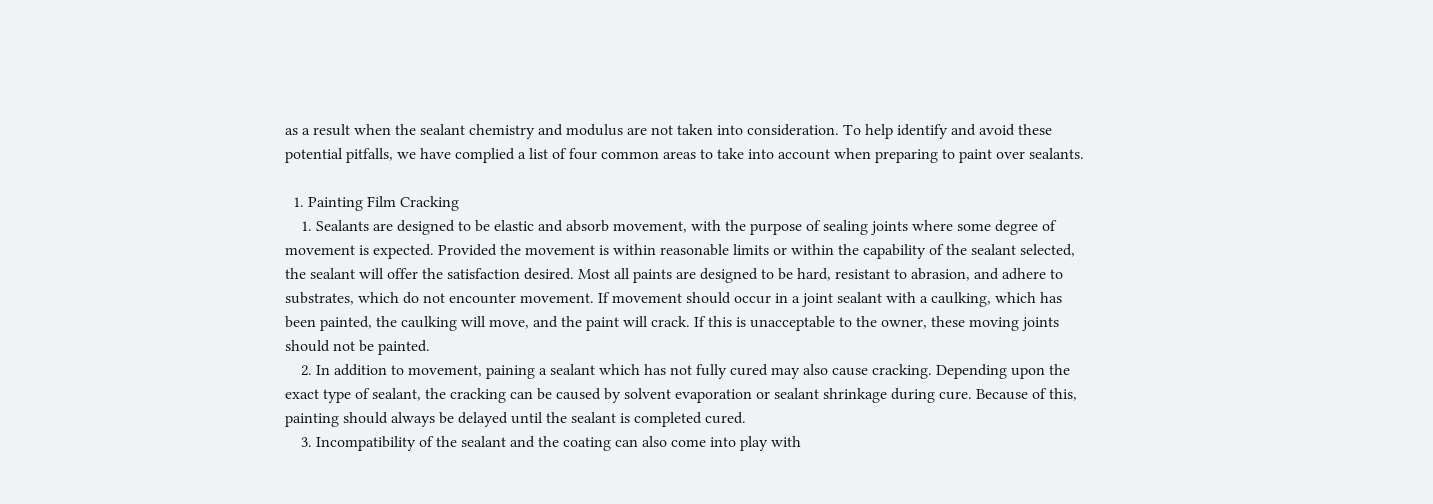as a result when the sealant chemistry and modulus are not taken into consideration. To help identify and avoid these potential pitfalls, we have complied a list of four common areas to take into account when preparing to paint over sealants.

  1. Painting Film Cracking
    1. Sealants are designed to be elastic and absorb movement, with the purpose of sealing joints where some degree of movement is expected. Provided the movement is within reasonable limits or within the capability of the sealant selected, the sealant will offer the satisfaction desired. Most all paints are designed to be hard, resistant to abrasion, and adhere to substrates, which do not encounter movement. If movement should occur in a joint sealant with a caulking, which has been painted, the caulking will move, and the paint will crack. If this is unacceptable to the owner, these moving joints should not be painted.
    2. In addition to movement, paining a sealant which has not fully cured may also cause cracking. Depending upon the exact type of sealant, the cracking can be caused by solvent evaporation or sealant shrinkage during cure. Because of this, painting should always be delayed until the sealant is completed cured.
    3. Incompatibility of the sealant and the coating can also come into play with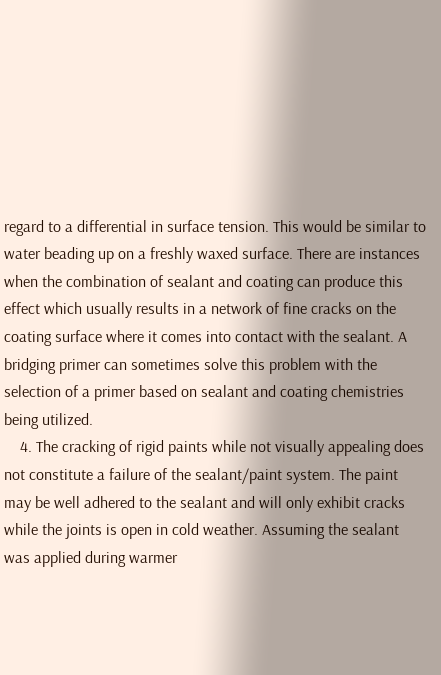regard to a differential in surface tension. This would be similar to water beading up on a freshly waxed surface. There are instances when the combination of sealant and coating can produce this effect which usually results in a network of fine cracks on the coating surface where it comes into contact with the sealant. A bridging primer can sometimes solve this problem with the selection of a primer based on sealant and coating chemistries being utilized.
    4. The cracking of rigid paints while not visually appealing does not constitute a failure of the sealant/paint system. The paint may be well adhered to the sealant and will only exhibit cracks while the joints is open in cold weather. Assuming the sealant was applied during warmer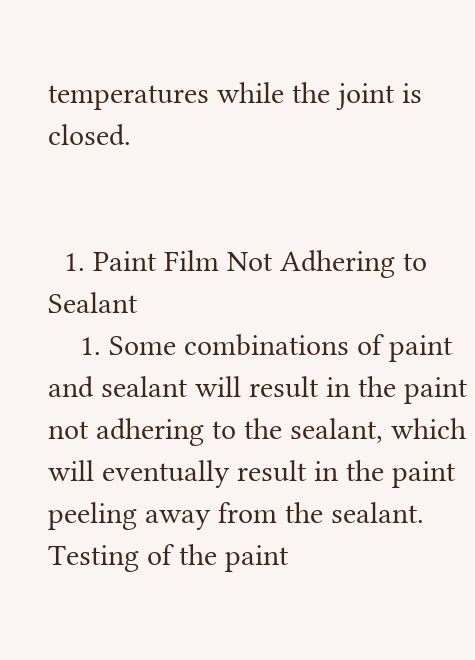temperatures while the joint is closed.


  1. Paint Film Not Adhering to Sealant
    1. Some combinations of paint and sealant will result in the paint not adhering to the sealant, which will eventually result in the paint peeling away from the sealant. Testing of the paint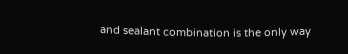and sealant combination is the only way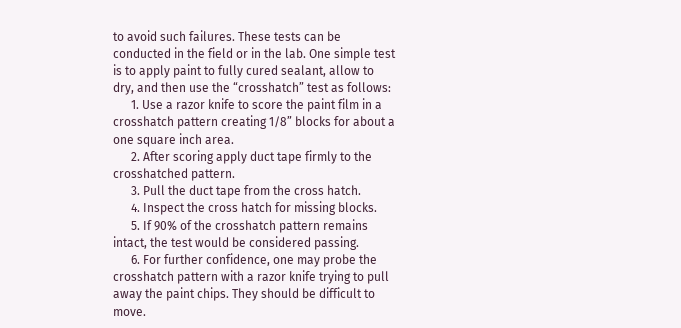to avoid such failures. These tests can be conducted in the field or in the lab. One simple test is to apply paint to fully cured sealant, allow to dry, and then use the “crosshatch” test as follows:
      1. Use a razor knife to score the paint film in a crosshatch pattern creating 1/8” blocks for about a one square inch area.
      2. After scoring apply duct tape firmly to the crosshatched pattern.
      3. Pull the duct tape from the cross hatch.
      4. Inspect the cross hatch for missing blocks.
      5. If 90% of the crosshatch pattern remains intact, the test would be considered passing.
      6. For further confidence, one may probe the crosshatch pattern with a razor knife trying to pull away the paint chips. They should be difficult to move.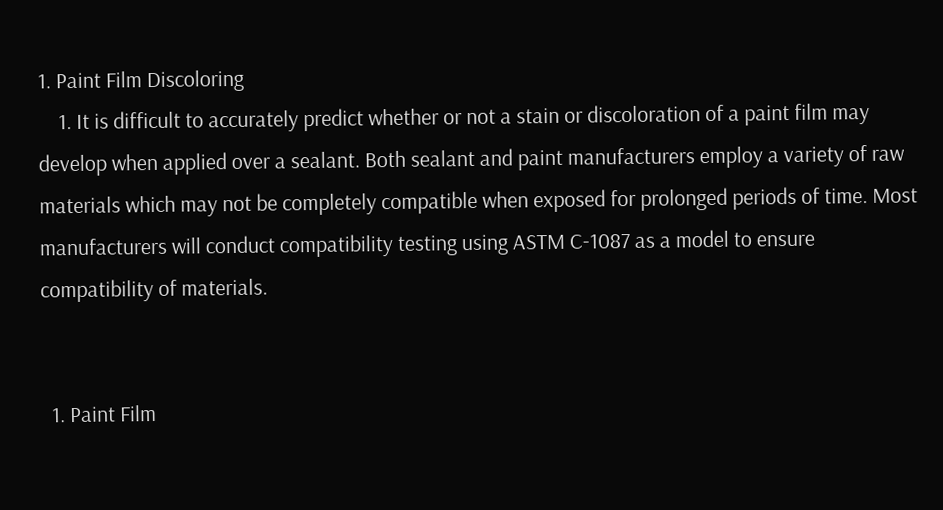1. Paint Film Discoloring
    1. It is difficult to accurately predict whether or not a stain or discoloration of a paint film may develop when applied over a sealant. Both sealant and paint manufacturers employ a variety of raw materials which may not be completely compatible when exposed for prolonged periods of time. Most manufacturers will conduct compatibility testing using ASTM C-1087 as a model to ensure compatibility of materials.


  1. Paint Film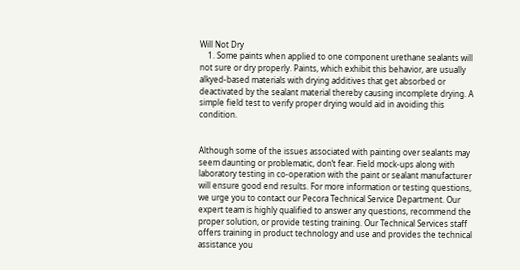Will Not Dry
    1. Some paints when applied to one component urethane sealants will not sure or dry properly. Paints, which exhibit this behavior, are usually alkyed-based materials with drying additives that get absorbed or deactivated by the sealant material thereby causing incomplete drying. A simple field test to verify proper drying would aid in avoiding this condition.


Although some of the issues associated with painting over sealants may seem daunting or problematic, don’t fear. Field mock-ups along with laboratory testing in co-operation with the paint or sealant manufacturer will ensure good end results. For more information or testing questions, we urge you to contact our Pecora Technical Service Department. Our expert team is highly qualified to answer any questions, recommend the proper solution, or provide testing training. Our Technical Services staff offers training in product technology and use and provides the technical assistance you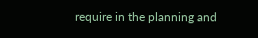require in the planning and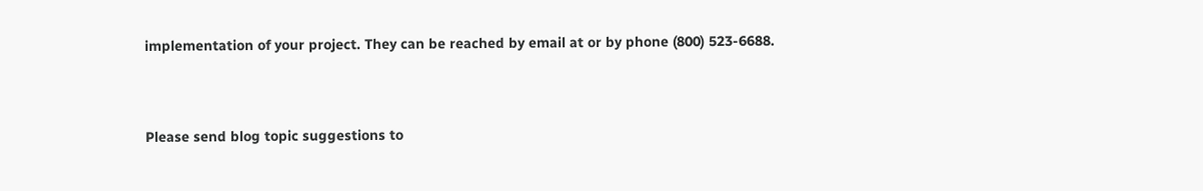implementation of your project. They can be reached by email at or by phone (800) 523-6688.


Please send blog topic suggestions to